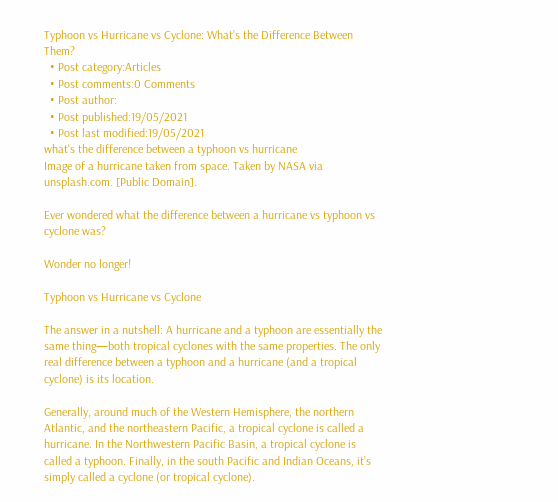Typhoon vs Hurricane vs Cyclone: What’s the Difference Between Them?
  • Post category:Articles
  • Post comments:0 Comments
  • Post author:
  • Post published:19/05/2021
  • Post last modified:19/05/2021
what's the difference between a typhoon vs hurricane
Image of a hurricane taken from space. Taken by NASA via unsplash.com. [Public Domain].

Ever wondered what the difference between a hurricane vs typhoon vs cyclone was?

Wonder no longer!

Typhoon vs Hurricane vs Cyclone

The answer in a nutshell: A hurricane and a typhoon are essentially the same thing—both tropical cyclones with the same properties. The only real difference between a typhoon and a hurricane (and a tropical cyclone) is its location.

Generally, around much of the Western Hemisphere, the northern Atlantic, and the northeastern Pacific, a tropical cyclone is called a hurricane. In the Northwestern Pacific Basin, a tropical cyclone is called a typhoon. Finally, in the south Pacific and Indian Oceans, it’s simply called a cyclone (or tropical cyclone).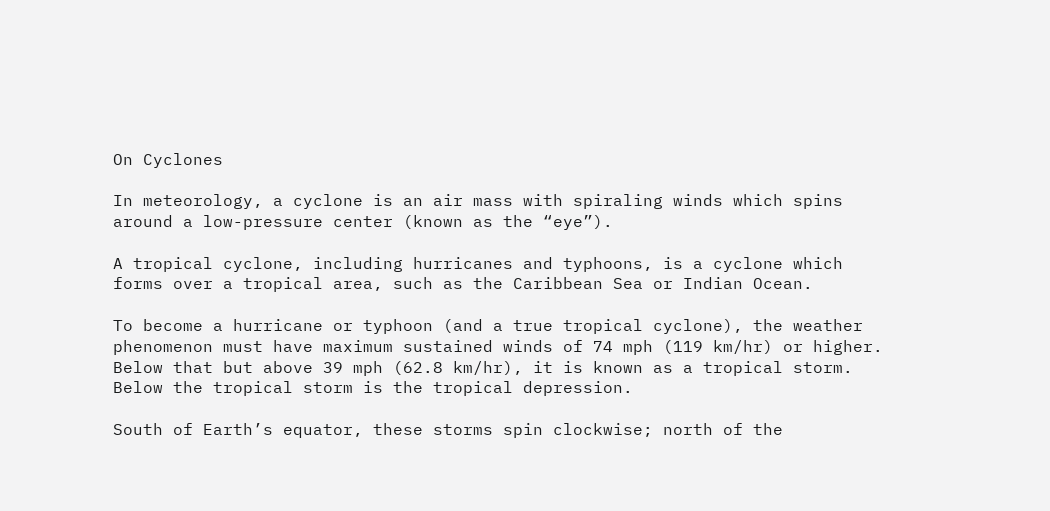On Cyclones

In meteorology, a cyclone is an air mass with spiraling winds which spins around a low-pressure center (known as the “eye”).

A tropical cyclone, including hurricanes and typhoons, is a cyclone which forms over a tropical area, such as the Caribbean Sea or Indian Ocean.

To become a hurricane or typhoon (and a true tropical cyclone), the weather phenomenon must have maximum sustained winds of 74 mph (119 km/hr) or higher. Below that but above 39 mph (62.8 km/hr), it is known as a tropical storm. Below the tropical storm is the tropical depression.

South of Earth’s equator, these storms spin clockwise; north of the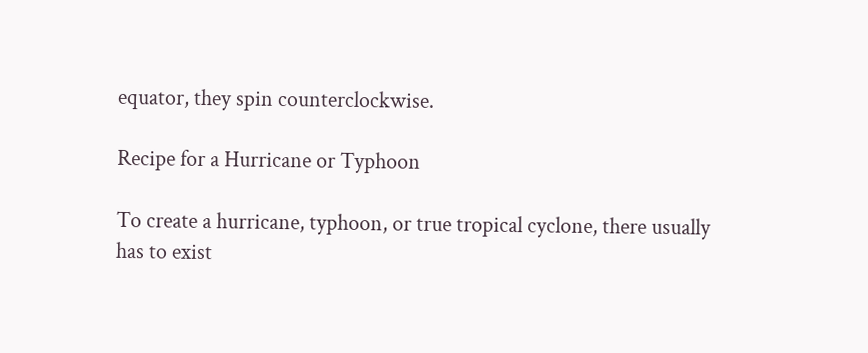equator, they spin counterclockwise.

Recipe for a Hurricane or Typhoon

To create a hurricane, typhoon, or true tropical cyclone, there usually has to exist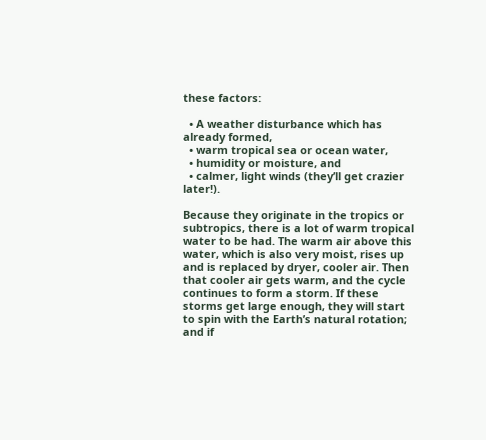these factors:

  • A weather disturbance which has already formed,
  • warm tropical sea or ocean water,
  • humidity or moisture, and
  • calmer, light winds (they’ll get crazier later!).

Because they originate in the tropics or subtropics, there is a lot of warm tropical water to be had. The warm air above this water, which is also very moist, rises up and is replaced by dryer, cooler air. Then that cooler air gets warm, and the cycle continues to form a storm. If these storms get large enough, they will start to spin with the Earth’s natural rotation; and if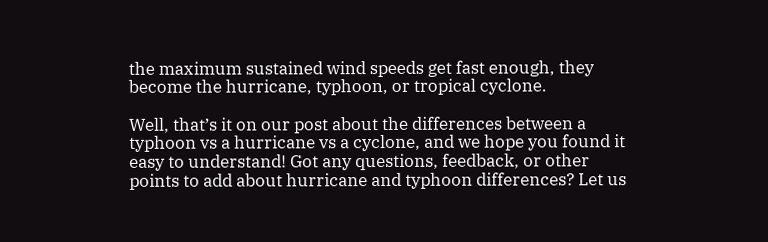the maximum sustained wind speeds get fast enough, they become the hurricane, typhoon, or tropical cyclone.

Well, that’s it on our post about the differences between a typhoon vs a hurricane vs a cyclone, and we hope you found it easy to understand! Got any questions, feedback, or other points to add about hurricane and typhoon differences? Let us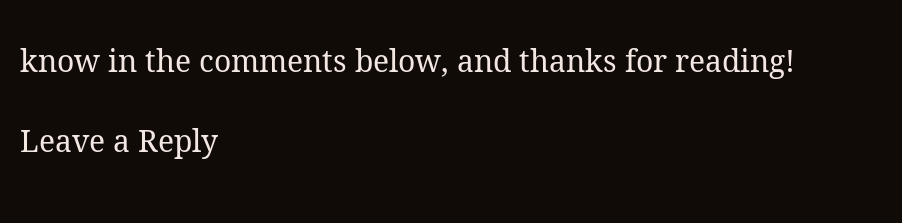know in the comments below, and thanks for reading!

Leave a Reply